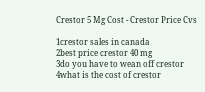Crestor 5 Mg Cost - Crestor Price Cvs

1crestor sales in canada
2best price crestor 40 mg
3do you have to wean off crestor
4what is the cost of crestor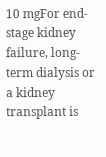10 mgFor end-stage kidney failure, long-term dialysis or a kidney transplant is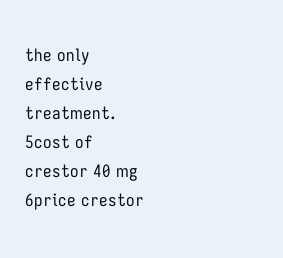the only effective treatment.
5cost of crestor 40 mg
6price crestor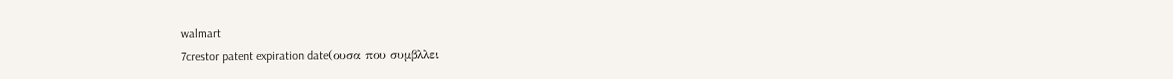walmart
7crestor patent expiration date(ουσα που συμβλλει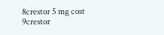8crestor 5 mg cost
9crestor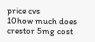price cvs
10how much does crestor 5mg cost